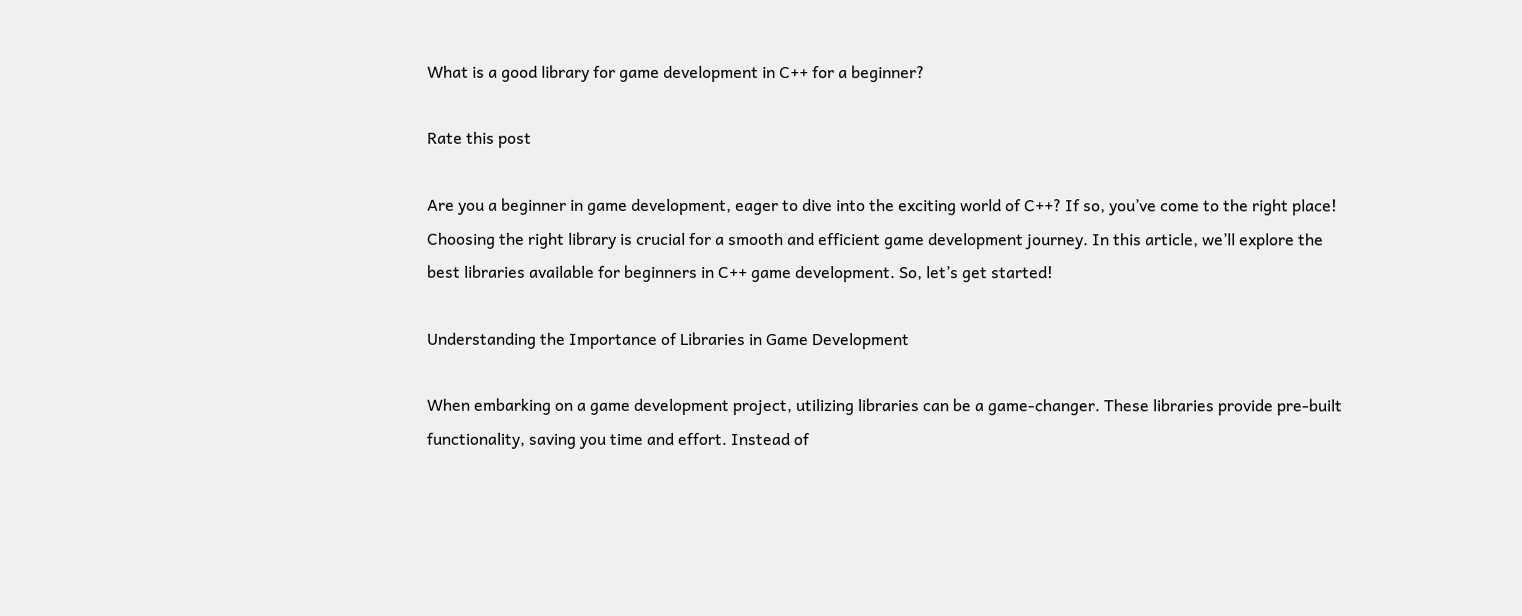What is a good library for game development in C++ for a beginner?

Rate this post

Are you a beginner in game development, eager to dive into the exciting world of C++? If so, you’ve come to the right place! Choosing the right library is crucial for a smooth and efficient game development journey. In this article, we’ll explore the best libraries available for beginners in C++ game development. So, let’s get started!

Understanding the Importance of Libraries in Game Development

When embarking on a game development project, utilizing libraries can be a game-changer. These libraries provide pre-built functionality, saving you time and effort. Instead of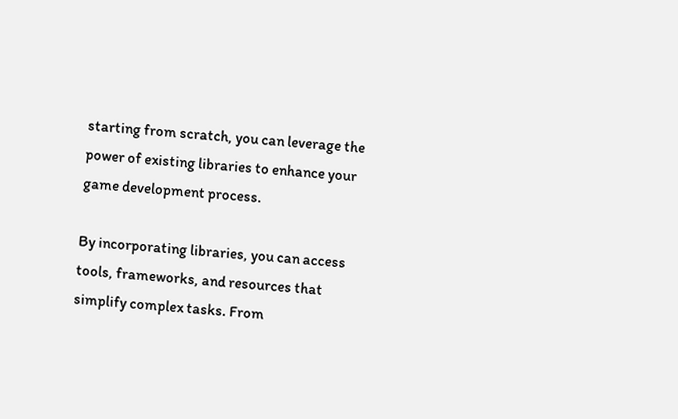starting from scratch, you can leverage the power of existing libraries to enhance your game development process.

By incorporating libraries, you can access tools, frameworks, and resources that simplify complex tasks. From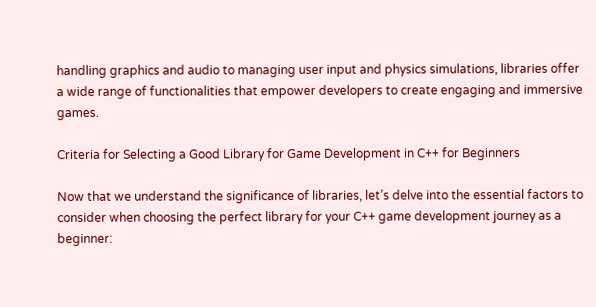handling graphics and audio to managing user input and physics simulations, libraries offer a wide range of functionalities that empower developers to create engaging and immersive games.

Criteria for Selecting a Good Library for Game Development in C++ for Beginners

Now that we understand the significance of libraries, let’s delve into the essential factors to consider when choosing the perfect library for your C++ game development journey as a beginner: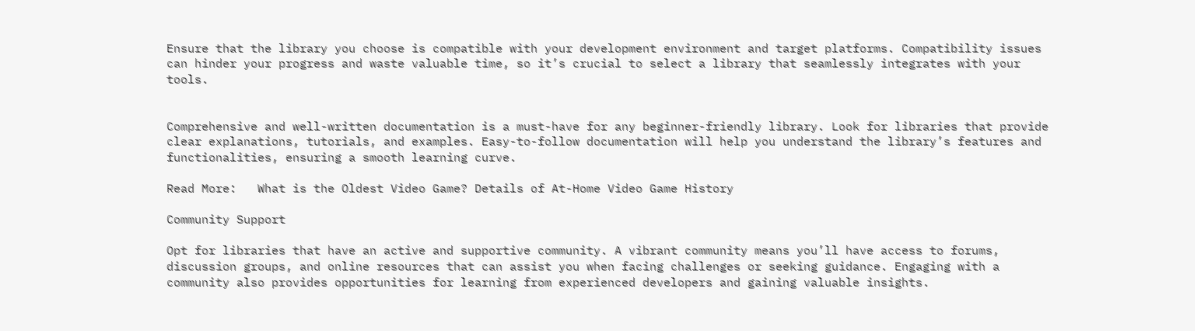Ensure that the library you choose is compatible with your development environment and target platforms. Compatibility issues can hinder your progress and waste valuable time, so it’s crucial to select a library that seamlessly integrates with your tools.


Comprehensive and well-written documentation is a must-have for any beginner-friendly library. Look for libraries that provide clear explanations, tutorials, and examples. Easy-to-follow documentation will help you understand the library’s features and functionalities, ensuring a smooth learning curve.

Read More:   What is the Oldest Video Game? Details of At-Home Video Game History

Community Support

Opt for libraries that have an active and supportive community. A vibrant community means you’ll have access to forums, discussion groups, and online resources that can assist you when facing challenges or seeking guidance. Engaging with a community also provides opportunities for learning from experienced developers and gaining valuable insights.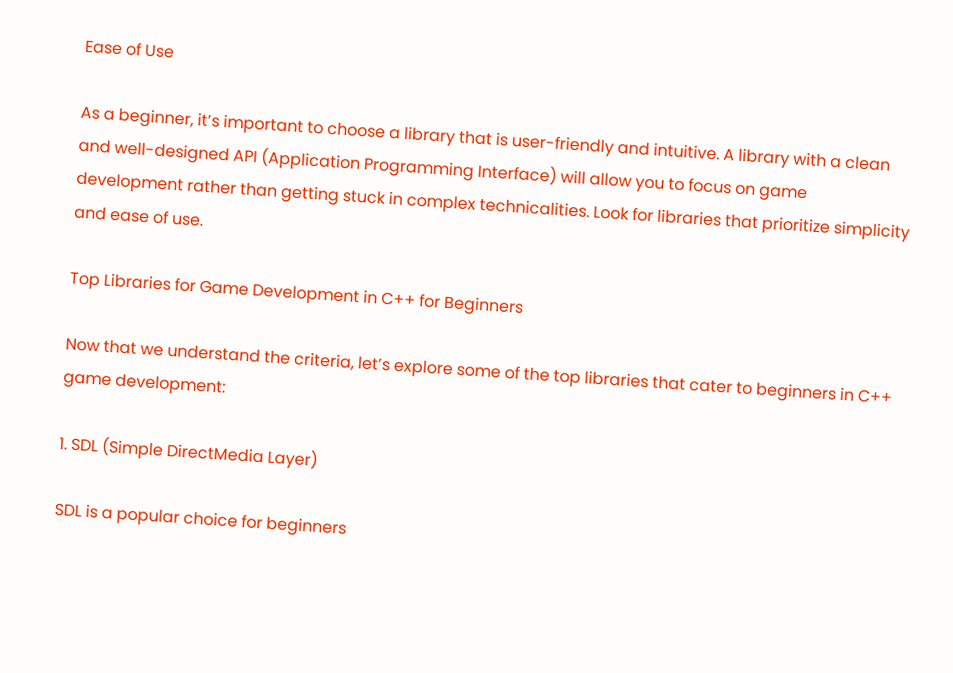Ease of Use

As a beginner, it’s important to choose a library that is user-friendly and intuitive. A library with a clean and well-designed API (Application Programming Interface) will allow you to focus on game development rather than getting stuck in complex technicalities. Look for libraries that prioritize simplicity and ease of use.

Top Libraries for Game Development in C++ for Beginners

Now that we understand the criteria, let’s explore some of the top libraries that cater to beginners in C++ game development:

1. SDL (Simple DirectMedia Layer)

SDL is a popular choice for beginners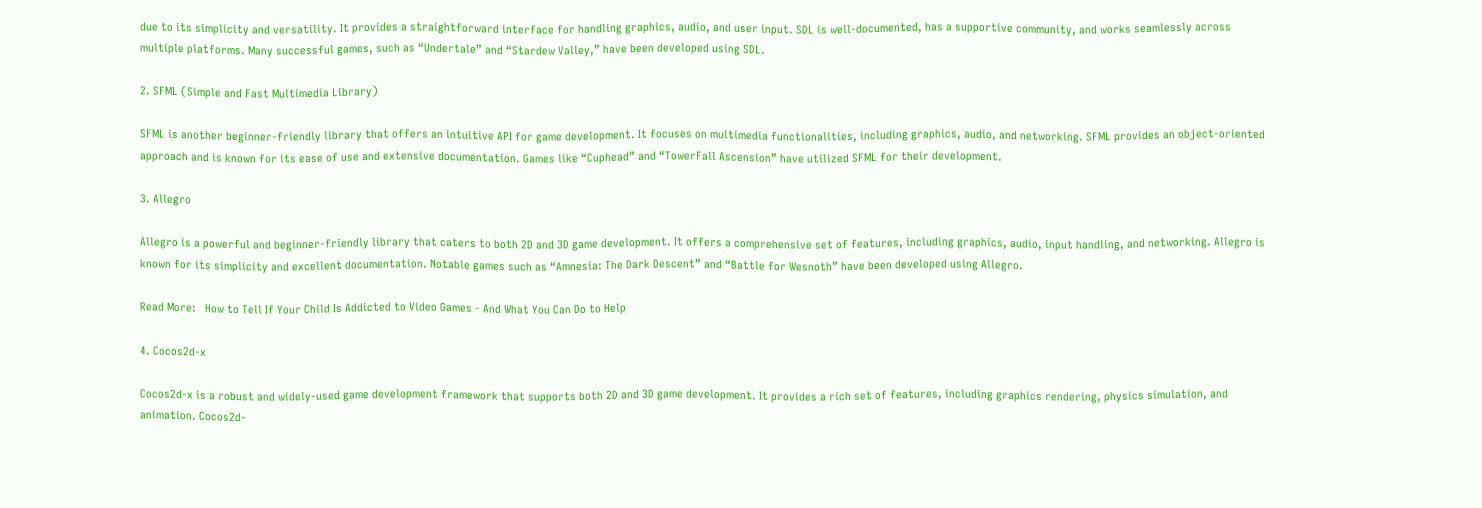due to its simplicity and versatility. It provides a straightforward interface for handling graphics, audio, and user input. SDL is well-documented, has a supportive community, and works seamlessly across multiple platforms. Many successful games, such as “Undertale” and “Stardew Valley,” have been developed using SDL.

2. SFML (Simple and Fast Multimedia Library)

SFML is another beginner-friendly library that offers an intuitive API for game development. It focuses on multimedia functionalities, including graphics, audio, and networking. SFML provides an object-oriented approach and is known for its ease of use and extensive documentation. Games like “Cuphead” and “TowerFall Ascension” have utilized SFML for their development.

3. Allegro

Allegro is a powerful and beginner-friendly library that caters to both 2D and 3D game development. It offers a comprehensive set of features, including graphics, audio, input handling, and networking. Allegro is known for its simplicity and excellent documentation. Notable games such as “Amnesia: The Dark Descent” and “Battle for Wesnoth” have been developed using Allegro.

Read More:   How to Tell If Your Child Is Addicted to Video Games - And What You Can Do to Help

4. Cocos2d-x

Cocos2d-x is a robust and widely-used game development framework that supports both 2D and 3D game development. It provides a rich set of features, including graphics rendering, physics simulation, and animation. Cocos2d-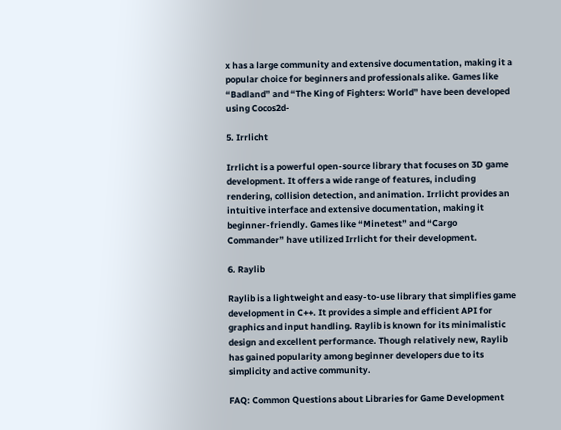x has a large community and extensive documentation, making it a popular choice for beginners and professionals alike. Games like “Badland” and “The King of Fighters: World” have been developed using Cocos2d-

5. Irrlicht

Irrlicht is a powerful open-source library that focuses on 3D game development. It offers a wide range of features, including rendering, collision detection, and animation. Irrlicht provides an intuitive interface and extensive documentation, making it beginner-friendly. Games like “Minetest” and “Cargo Commander” have utilized Irrlicht for their development.

6. Raylib

Raylib is a lightweight and easy-to-use library that simplifies game development in C++. It provides a simple and efficient API for graphics and input handling. Raylib is known for its minimalistic design and excellent performance. Though relatively new, Raylib has gained popularity among beginner developers due to its simplicity and active community.

FAQ: Common Questions about Libraries for Game Development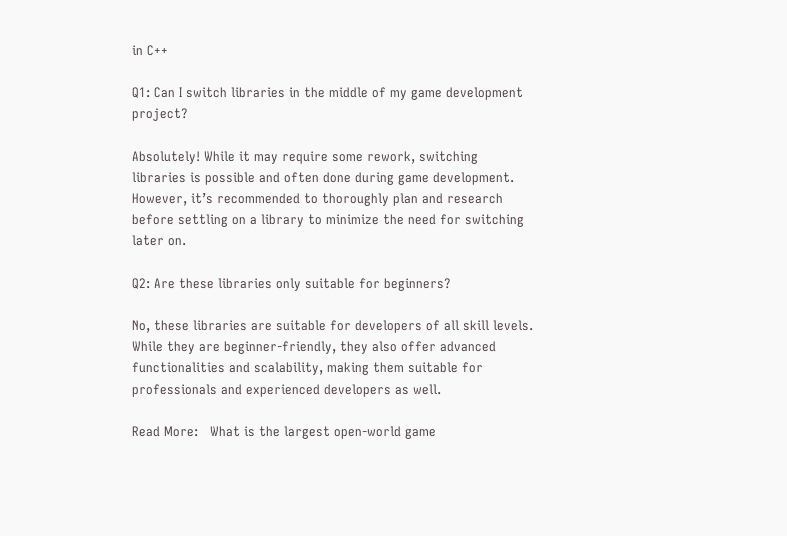in C++

Q1: Can I switch libraries in the middle of my game development project?

Absolutely! While it may require some rework, switching libraries is possible and often done during game development. However, it’s recommended to thoroughly plan and research before settling on a library to minimize the need for switching later on.

Q2: Are these libraries only suitable for beginners?

No, these libraries are suitable for developers of all skill levels. While they are beginner-friendly, they also offer advanced functionalities and scalability, making them suitable for professionals and experienced developers as well.

Read More:   What is the largest open-world game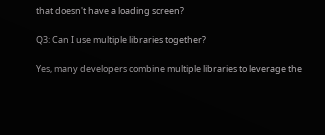that doesn't have a loading screen?

Q3: Can I use multiple libraries together?

Yes, many developers combine multiple libraries to leverage the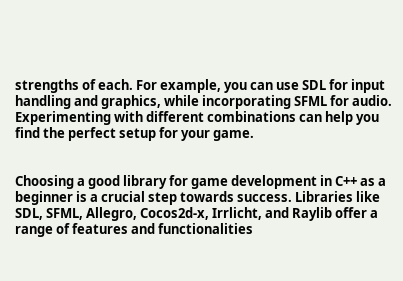strengths of each. For example, you can use SDL for input handling and graphics, while incorporating SFML for audio. Experimenting with different combinations can help you find the perfect setup for your game.


Choosing a good library for game development in C++ as a beginner is a crucial step towards success. Libraries like SDL, SFML, Allegro, Cocos2d-x, Irrlicht, and Raylib offer a range of features and functionalities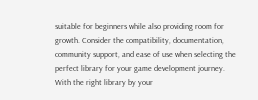suitable for beginners while also providing room for growth. Consider the compatibility, documentation, community support, and ease of use when selecting the perfect library for your game development journey. With the right library by your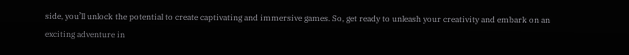side, you’ll unlock the potential to create captivating and immersive games. So, get ready to unleash your creativity and embark on an exciting adventure in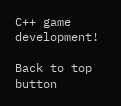C++ game development!

Back to top button